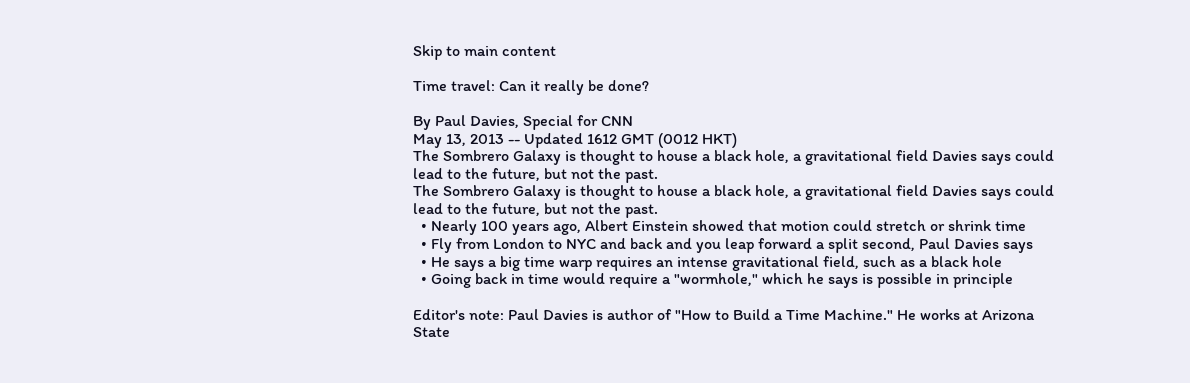Skip to main content

Time travel: Can it really be done?

By Paul Davies, Special for CNN
May 13, 2013 -- Updated 1612 GMT (0012 HKT)
The Sombrero Galaxy is thought to house a black hole, a gravitational field Davies says could lead to the future, but not the past.
The Sombrero Galaxy is thought to house a black hole, a gravitational field Davies says could lead to the future, but not the past.
  • Nearly 100 years ago, Albert Einstein showed that motion could stretch or shrink time
  • Fly from London to NYC and back and you leap forward a split second, Paul Davies says
  • He says a big time warp requires an intense gravitational field, such as a black hole
  • Going back in time would require a "wormhole," which he says is possible in principle

Editor's note: Paul Davies is author of "How to Build a Time Machine." He works at Arizona State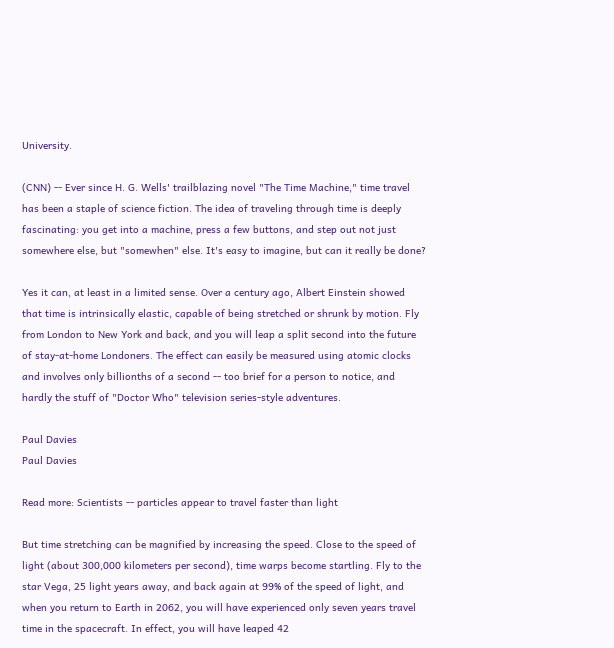University.

(CNN) -- Ever since H. G. Wells' trailblazing novel "The Time Machine," time travel has been a staple of science fiction. The idea of traveling through time is deeply fascinating: you get into a machine, press a few buttons, and step out not just somewhere else, but "somewhen" else. It's easy to imagine, but can it really be done?

Yes it can, at least in a limited sense. Over a century ago, Albert Einstein showed that time is intrinsically elastic, capable of being stretched or shrunk by motion. Fly from London to New York and back, and you will leap a split second into the future of stay-at-home Londoners. The effect can easily be measured using atomic clocks and involves only billionths of a second -- too brief for a person to notice, and hardly the stuff of "Doctor Who" television series-style adventures.

Paul Davies
Paul Davies

Read more: Scientists -- particles appear to travel faster than light

But time stretching can be magnified by increasing the speed. Close to the speed of light (about 300,000 kilometers per second), time warps become startling. Fly to the star Vega, 25 light years away, and back again at 99% of the speed of light, and when you return to Earth in 2062, you will have experienced only seven years travel time in the spacecraft. In effect, you will have leaped 42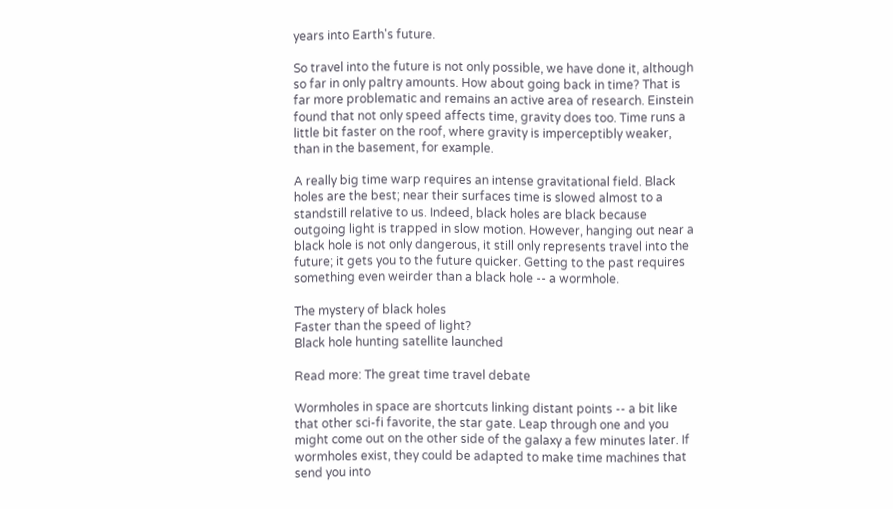years into Earth's future.

So travel into the future is not only possible, we have done it, although so far in only paltry amounts. How about going back in time? That is far more problematic and remains an active area of research. Einstein found that not only speed affects time, gravity does too. Time runs a little bit faster on the roof, where gravity is imperceptibly weaker, than in the basement, for example.

A really big time warp requires an intense gravitational field. Black holes are the best; near their surfaces time is slowed almost to a standstill relative to us. Indeed, black holes are black because outgoing light is trapped in slow motion. However, hanging out near a black hole is not only dangerous, it still only represents travel into the future; it gets you to the future quicker. Getting to the past requires something even weirder than a black hole -- a wormhole.

The mystery of black holes
Faster than the speed of light?
Black hole hunting satellite launched

Read more: The great time travel debate

Wormholes in space are shortcuts linking distant points -- a bit like that other sci-fi favorite, the star gate. Leap through one and you might come out on the other side of the galaxy a few minutes later. If wormholes exist, they could be adapted to make time machines that send you into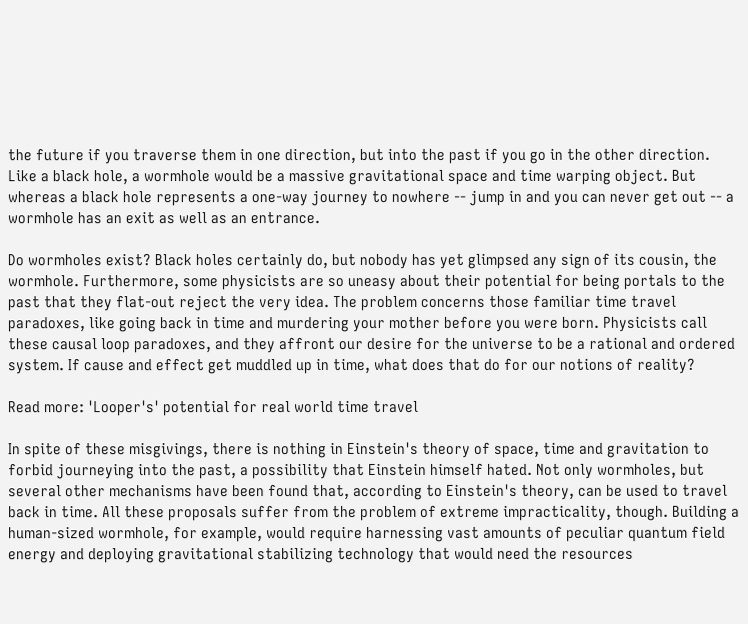the future if you traverse them in one direction, but into the past if you go in the other direction. Like a black hole, a wormhole would be a massive gravitational space and time warping object. But whereas a black hole represents a one-way journey to nowhere -- jump in and you can never get out -- a wormhole has an exit as well as an entrance.

Do wormholes exist? Black holes certainly do, but nobody has yet glimpsed any sign of its cousin, the wormhole. Furthermore, some physicists are so uneasy about their potential for being portals to the past that they flat-out reject the very idea. The problem concerns those familiar time travel paradoxes, like going back in time and murdering your mother before you were born. Physicists call these causal loop paradoxes, and they affront our desire for the universe to be a rational and ordered system. If cause and effect get muddled up in time, what does that do for our notions of reality?

Read more: 'Looper's' potential for real world time travel

In spite of these misgivings, there is nothing in Einstein's theory of space, time and gravitation to forbid journeying into the past, a possibility that Einstein himself hated. Not only wormholes, but several other mechanisms have been found that, according to Einstein's theory, can be used to travel back in time. All these proposals suffer from the problem of extreme impracticality, though. Building a human-sized wormhole, for example, would require harnessing vast amounts of peculiar quantum field energy and deploying gravitational stabilizing technology that would need the resources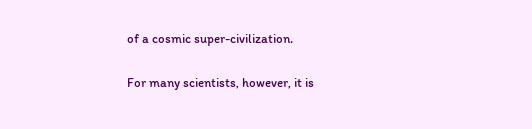of a cosmic super-civilization.

For many scientists, however, it is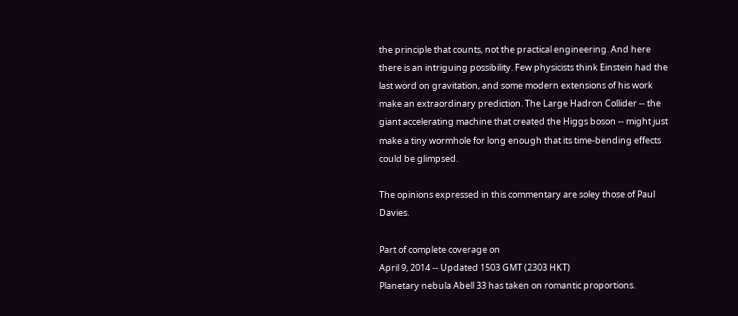the principle that counts, not the practical engineering. And here there is an intriguing possibility. Few physicists think Einstein had the last word on gravitation, and some modern extensions of his work make an extraordinary prediction. The Large Hadron Collider -- the giant accelerating machine that created the Higgs boson -- might just make a tiny wormhole for long enough that its time-bending effects could be glimpsed.

The opinions expressed in this commentary are soley those of Paul Davies.

Part of complete coverage on
April 9, 2014 -- Updated 1503 GMT (2303 HKT)
Planetary nebula Abell 33 has taken on romantic proportions.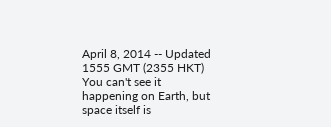April 8, 2014 -- Updated 1555 GMT (2355 HKT)
You can't see it happening on Earth, but space itself is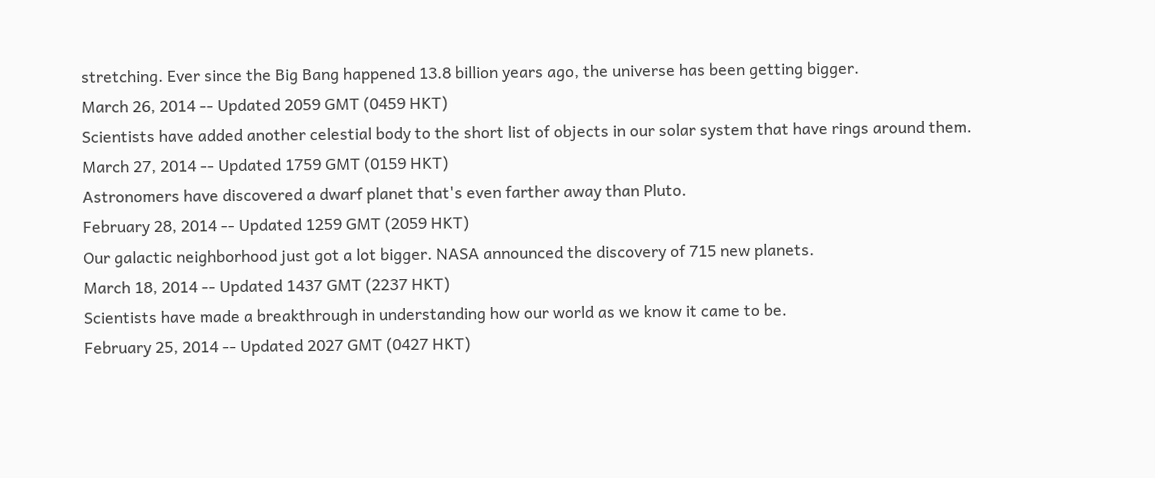stretching. Ever since the Big Bang happened 13.8 billion years ago, the universe has been getting bigger.
March 26, 2014 -- Updated 2059 GMT (0459 HKT)
Scientists have added another celestial body to the short list of objects in our solar system that have rings around them.
March 27, 2014 -- Updated 1759 GMT (0159 HKT)
Astronomers have discovered a dwarf planet that's even farther away than Pluto.
February 28, 2014 -- Updated 1259 GMT (2059 HKT)
Our galactic neighborhood just got a lot bigger. NASA announced the discovery of 715 new planets.
March 18, 2014 -- Updated 1437 GMT (2237 HKT)
Scientists have made a breakthrough in understanding how our world as we know it came to be.
February 25, 2014 -- Updated 2027 GMT (0427 HKT)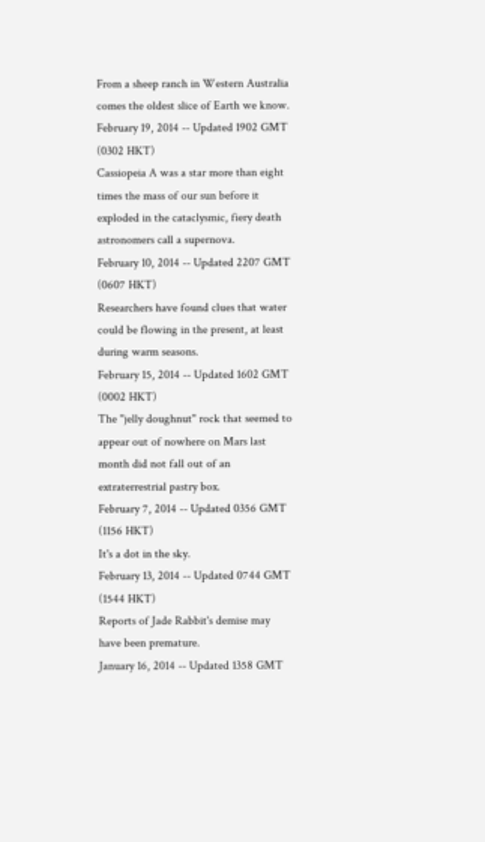From a sheep ranch in Western Australia comes the oldest slice of Earth we know.
February 19, 2014 -- Updated 1902 GMT (0302 HKT)
Cassiopeia A was a star more than eight times the mass of our sun before it exploded in the cataclysmic, fiery death astronomers call a supernova.
February 10, 2014 -- Updated 2207 GMT (0607 HKT)
Researchers have found clues that water could be flowing in the present, at least during warm seasons.
February 15, 2014 -- Updated 1602 GMT (0002 HKT)
The "jelly doughnut" rock that seemed to appear out of nowhere on Mars last month did not fall out of an extraterrestrial pastry box.
February 7, 2014 -- Updated 0356 GMT (1156 HKT)
It's a dot in the sky.
February 13, 2014 -- Updated 0744 GMT (1544 HKT)
Reports of Jade Rabbit's demise may have been premature.
January 16, 2014 -- Updated 1358 GMT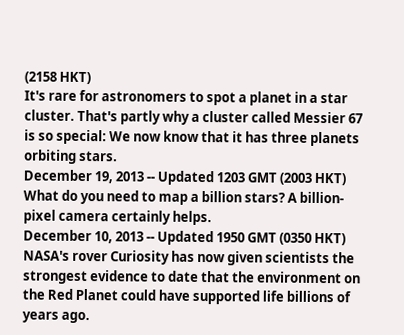(2158 HKT)
It's rare for astronomers to spot a planet in a star cluster. That's partly why a cluster called Messier 67 is so special: We now know that it has three planets orbiting stars.
December 19, 2013 -- Updated 1203 GMT (2003 HKT)
What do you need to map a billion stars? A billion-pixel camera certainly helps.
December 10, 2013 -- Updated 1950 GMT (0350 HKT)
NASA's rover Curiosity has now given scientists the strongest evidence to date that the environment on the Red Planet could have supported life billions of years ago.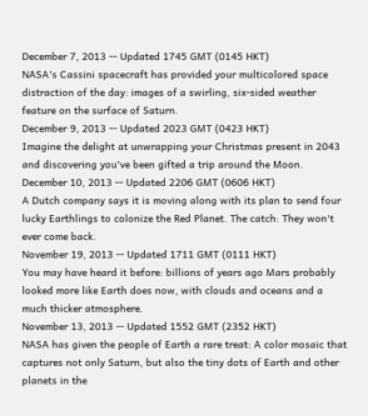December 7, 2013 -- Updated 1745 GMT (0145 HKT)
NASA's Cassini spacecraft has provided your multicolored space distraction of the day: images of a swirling, six-sided weather feature on the surface of Saturn.
December 9, 2013 -- Updated 2023 GMT (0423 HKT)
Imagine the delight at unwrapping your Christmas present in 2043 and discovering you've been gifted a trip around the Moon.
December 10, 2013 -- Updated 2206 GMT (0606 HKT)
A Dutch company says it is moving along with its plan to send four lucky Earthlings to colonize the Red Planet. The catch: They won't ever come back.
November 19, 2013 -- Updated 1711 GMT (0111 HKT)
You may have heard it before: billions of years ago Mars probably looked more like Earth does now, with clouds and oceans and a much thicker atmosphere.
November 13, 2013 -- Updated 1552 GMT (2352 HKT)
NASA has given the people of Earth a rare treat: A color mosaic that captures not only Saturn, but also the tiny dots of Earth and other planets in the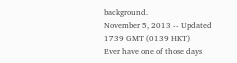background.
November 5, 2013 -- Updated 1739 GMT (0139 HKT)
Ever have one of those days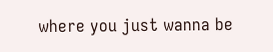where you just wanna be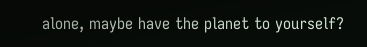alone, maybe have the planet to yourself?